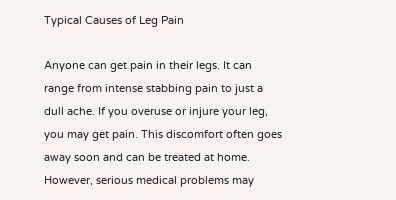Typical Causes of Leg Pain

Anyone can get pain in their legs. It can range from intense stabbing pain to just a dull ache. If you overuse or injure your leg, you may get pain. This discomfort often goes away soon and can be treated at home. However, serious medical problems may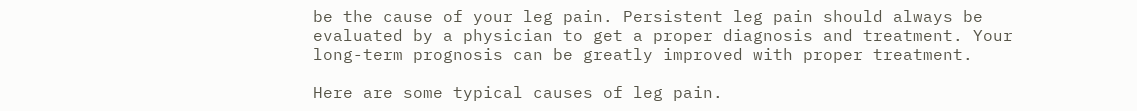be the cause of your leg pain. Persistent leg pain should always be evaluated by a physician to get a proper diagnosis and treatment. Your long-term prognosis can be greatly improved with proper treatment.

Here are some typical causes of leg pain.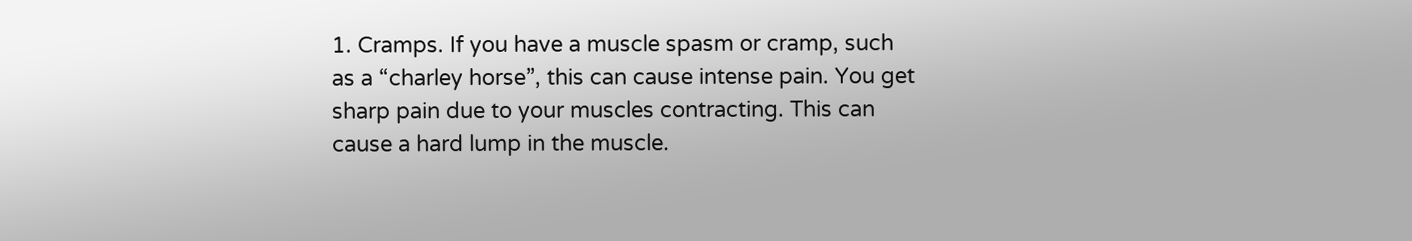1. Cramps. If you have a muscle spasm or cramp, such as a “charley horse”, this can cause intense pain. You get sharp pain due to your muscles contracting. This can cause a hard lump in the muscle.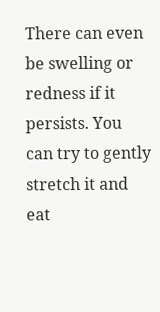There can even be swelling or redness if it persists. You can try to gently stretch it and eat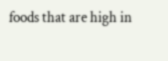foods that are high in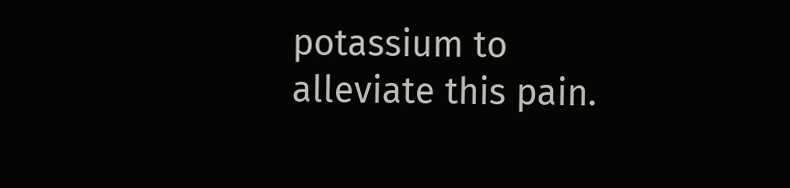potassium to alleviate this pain.